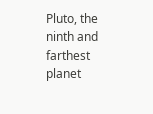Pluto, the ninth and farthest planet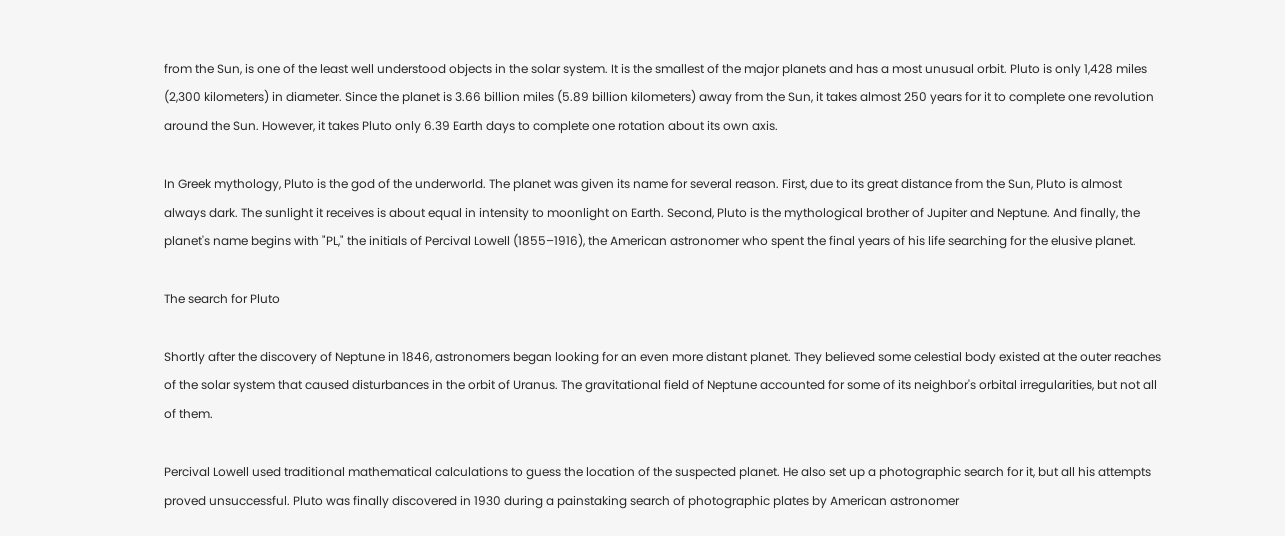from the Sun, is one of the least well understood objects in the solar system. It is the smallest of the major planets and has a most unusual orbit. Pluto is only 1,428 miles (2,300 kilometers) in diameter. Since the planet is 3.66 billion miles (5.89 billion kilometers) away from the Sun, it takes almost 250 years for it to complete one revolution around the Sun. However, it takes Pluto only 6.39 Earth days to complete one rotation about its own axis.

In Greek mythology, Pluto is the god of the underworld. The planet was given its name for several reason. First, due to its great distance from the Sun, Pluto is almost always dark. The sunlight it receives is about equal in intensity to moonlight on Earth. Second, Pluto is the mythological brother of Jupiter and Neptune. And finally, the planet's name begins with "PL," the initials of Percival Lowell (1855–1916), the American astronomer who spent the final years of his life searching for the elusive planet.

The search for Pluto

Shortly after the discovery of Neptune in 1846, astronomers began looking for an even more distant planet. They believed some celestial body existed at the outer reaches of the solar system that caused disturbances in the orbit of Uranus. The gravitational field of Neptune accounted for some of its neighbor's orbital irregularities, but not all of them.

Percival Lowell used traditional mathematical calculations to guess the location of the suspected planet. He also set up a photographic search for it, but all his attempts proved unsuccessful. Pluto was finally discovered in 1930 during a painstaking search of photographic plates by American astronomer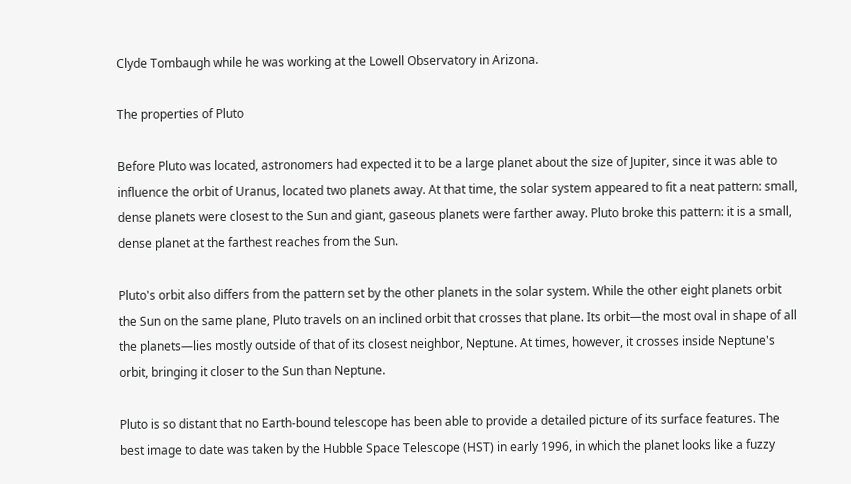Clyde Tombaugh while he was working at the Lowell Observatory in Arizona.

The properties of Pluto

Before Pluto was located, astronomers had expected it to be a large planet about the size of Jupiter, since it was able to influence the orbit of Uranus, located two planets away. At that time, the solar system appeared to fit a neat pattern: small, dense planets were closest to the Sun and giant, gaseous planets were farther away. Pluto broke this pattern: it is a small, dense planet at the farthest reaches from the Sun.

Pluto's orbit also differs from the pattern set by the other planets in the solar system. While the other eight planets orbit the Sun on the same plane, Pluto travels on an inclined orbit that crosses that plane. Its orbit—the most oval in shape of all the planets—lies mostly outside of that of its closest neighbor, Neptune. At times, however, it crosses inside Neptune's orbit, bringing it closer to the Sun than Neptune.

Pluto is so distant that no Earth-bound telescope has been able to provide a detailed picture of its surface features. The best image to date was taken by the Hubble Space Telescope (HST) in early 1996, in which the planet looks like a fuzzy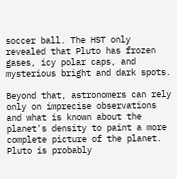soccer ball. The HST only revealed that Pluto has frozen gases, icy polar caps, and mysterious bright and dark spots.

Beyond that, astronomers can rely only on imprecise observations and what is known about the planet's density to paint a more complete picture of the planet. Pluto is probably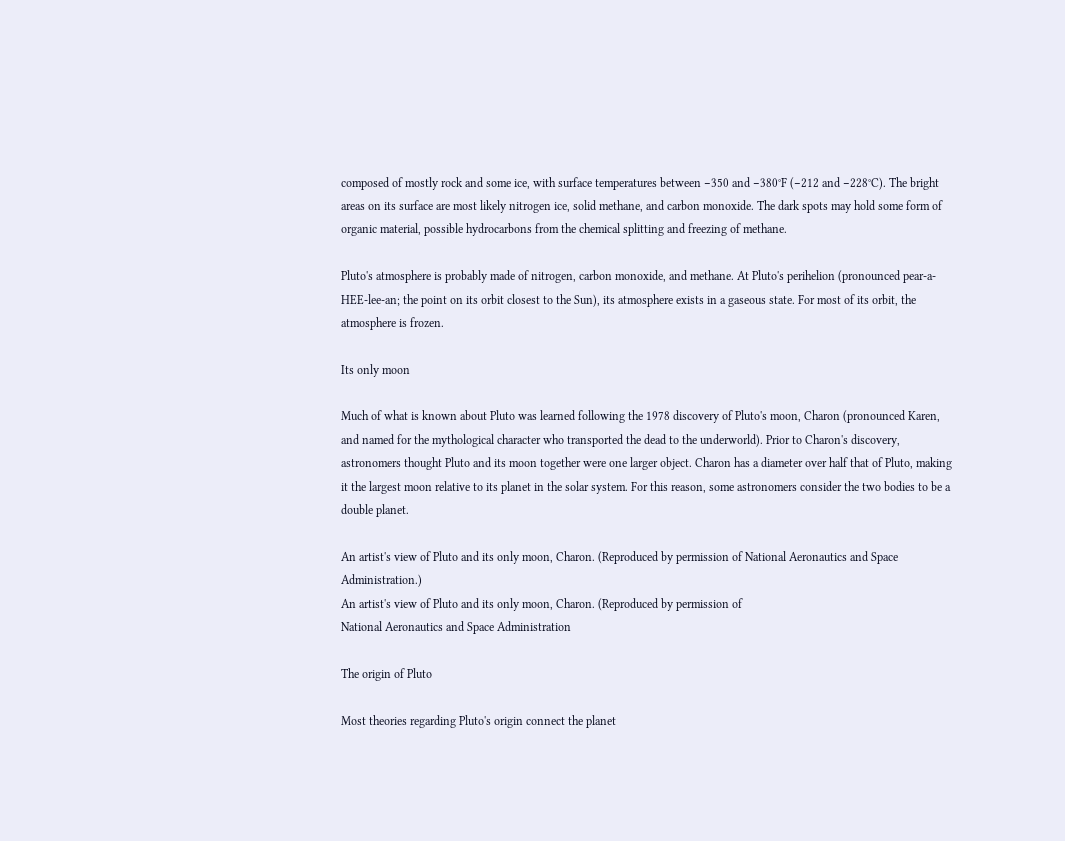composed of mostly rock and some ice, with surface temperatures between −350 and −380°F (−212 and −228°C). The bright areas on its surface are most likely nitrogen ice, solid methane, and carbon monoxide. The dark spots may hold some form of organic material, possible hydrocarbons from the chemical splitting and freezing of methane.

Pluto's atmosphere is probably made of nitrogen, carbon monoxide, and methane. At Pluto's perihelion (pronounced pear-a-HEE-lee-an; the point on its orbit closest to the Sun), its atmosphere exists in a gaseous state. For most of its orbit, the atmosphere is frozen.

Its only moon

Much of what is known about Pluto was learned following the 1978 discovery of Pluto's moon, Charon (pronounced Karen, and named for the mythological character who transported the dead to the underworld). Prior to Charon's discovery, astronomers thought Pluto and its moon together were one larger object. Charon has a diameter over half that of Pluto, making it the largest moon relative to its planet in the solar system. For this reason, some astronomers consider the two bodies to be a double planet.

An artist's view of Pluto and its only moon, Charon. (Reproduced by permission of National Aeronautics and Space Administration.)
An artist's view of Pluto and its only moon, Charon. (Reproduced by permission of
National Aeronautics and Space Administration

The origin of Pluto

Most theories regarding Pluto's origin connect the planet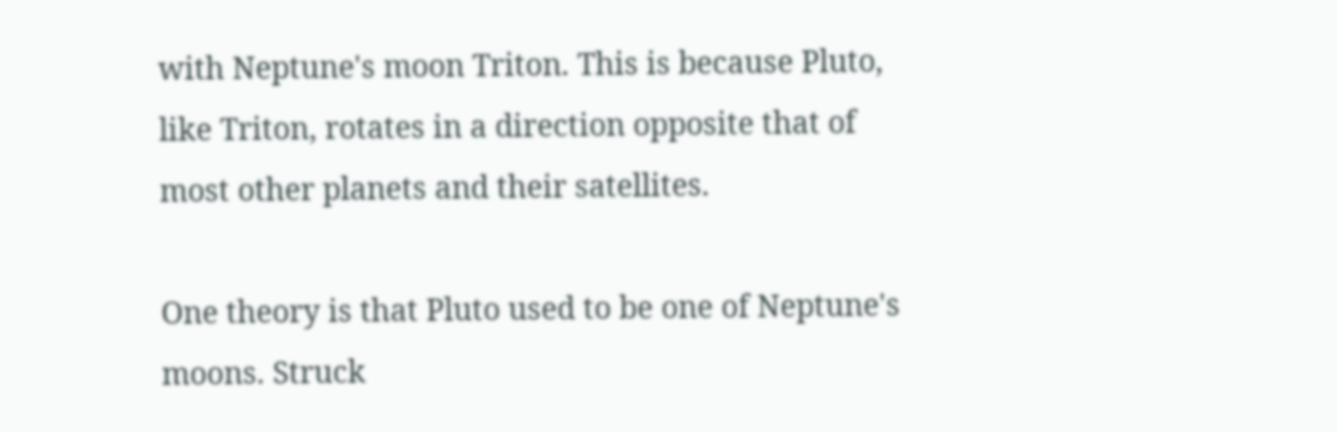with Neptune's moon Triton. This is because Pluto, like Triton, rotates in a direction opposite that of most other planets and their satellites.

One theory is that Pluto used to be one of Neptune's moons. Struck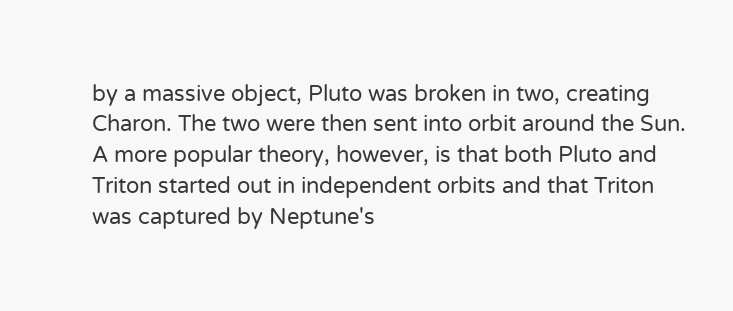by a massive object, Pluto was broken in two, creating Charon. The two were then sent into orbit around the Sun. A more popular theory, however, is that both Pluto and Triton started out in independent orbits and that Triton was captured by Neptune's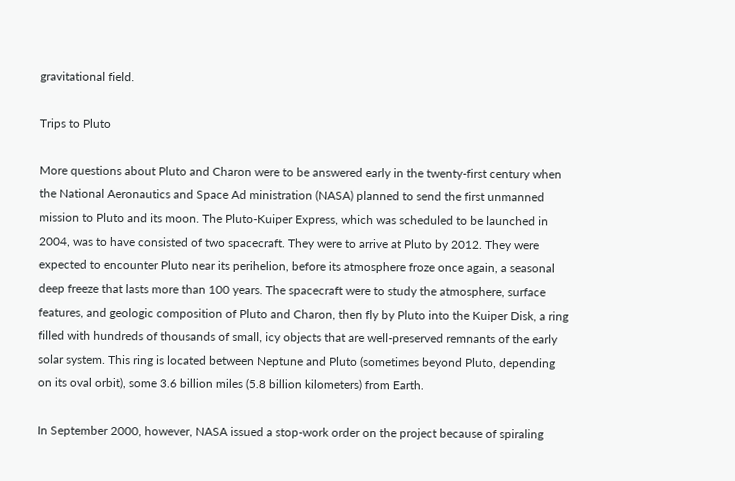gravitational field.

Trips to Pluto

More questions about Pluto and Charon were to be answered early in the twenty-first century when the National Aeronautics and Space Ad ministration (NASA) planned to send the first unmanned mission to Pluto and its moon. The Pluto-Kuiper Express, which was scheduled to be launched in 2004, was to have consisted of two spacecraft. They were to arrive at Pluto by 2012. They were expected to encounter Pluto near its perihelion, before its atmosphere froze once again, a seasonal deep freeze that lasts more than 100 years. The spacecraft were to study the atmosphere, surface features, and geologic composition of Pluto and Charon, then fly by Pluto into the Kuiper Disk, a ring filled with hundreds of thousands of small, icy objects that are well-preserved remnants of the early solar system. This ring is located between Neptune and Pluto (sometimes beyond Pluto, depending on its oval orbit), some 3.6 billion miles (5.8 billion kilometers) from Earth.

In September 2000, however, NASA issued a stop-work order on the project because of spiraling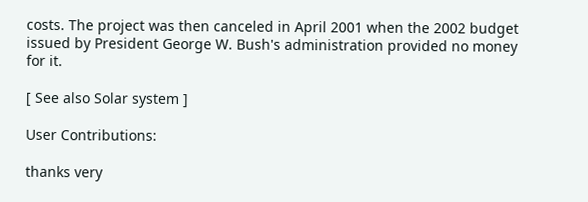costs. The project was then canceled in April 2001 when the 2002 budget issued by President George W. Bush's administration provided no money for it.

[ See also Solar system ]

User Contributions:

thanks very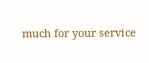much for your service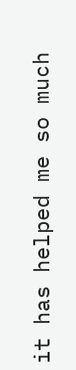it has helped me so much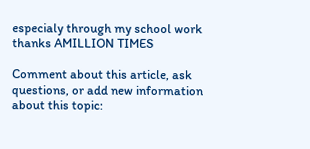especialy through my school work thanks AMILLION TIMES

Comment about this article, ask questions, or add new information about this topic: